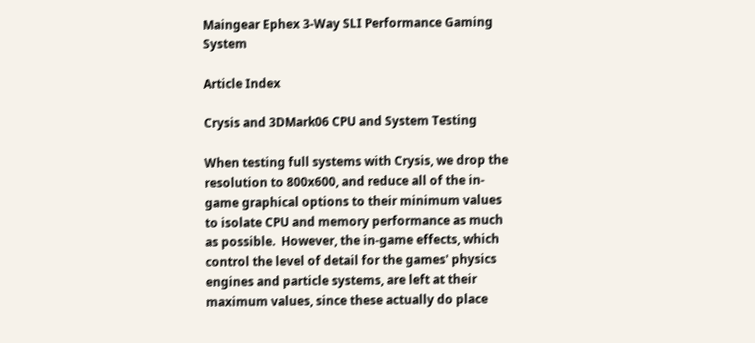Maingear Ephex 3-Way SLI Performance Gaming System

Article Index

Crysis and 3DMark06 CPU and System Testing

When testing full systems with Crysis, we drop the resolution to 800x600, and reduce all of the in-game graphical options to their minimum values to isolate CPU and memory performance as much as possible.  However, the in-game effects, which control the level of detail for the games' physics engines and particle systems, are left at their maximum values, since these actually do place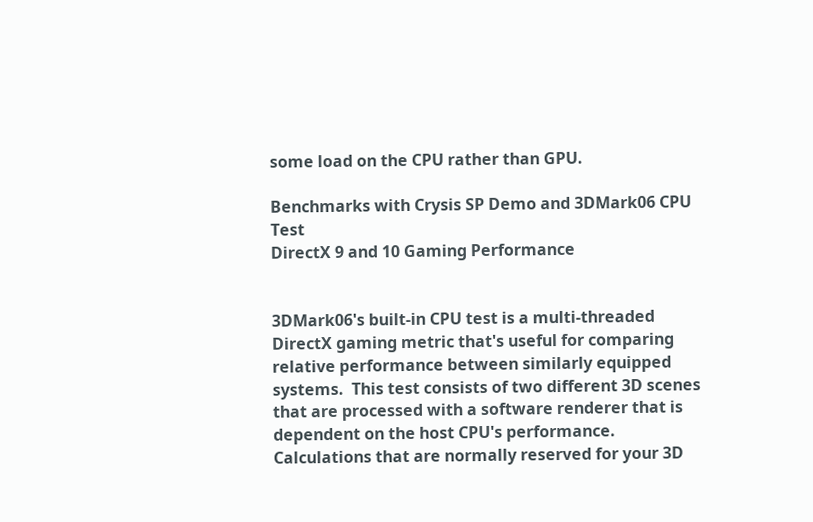some load on the CPU rather than GPU.

Benchmarks with Crysis SP Demo and 3DMark06 CPU Test
DirectX 9 and 10 Gaming Performance


3DMark06's built-in CPU test is a multi-threaded DirectX gaming metric that's useful for comparing relative performance between similarly equipped systems.  This test consists of two different 3D scenes that are processed with a software renderer that is dependent on the host CPU's performance.  Calculations that are normally reserved for your 3D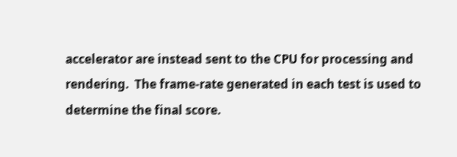accelerator are instead sent to the CPU for processing and rendering.  The frame-rate generated in each test is used to determine the final score.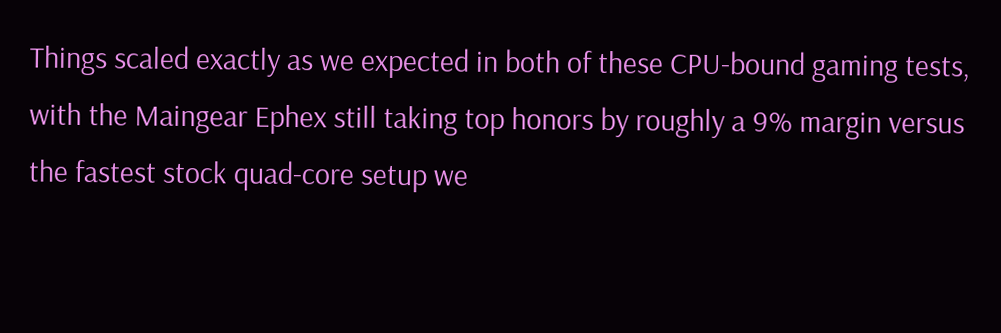Things scaled exactly as we expected in both of these CPU-bound gaming tests, with the Maingear Ephex still taking top honors by roughly a 9% margin versus the fastest stock quad-core setup we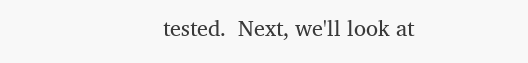tested.  Next, we'll look at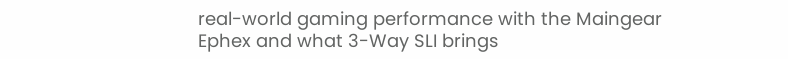real-world gaming performance with the Maingear Ephex and what 3-Way SLI brings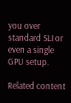you over standard SLI or even a single GPU setup.

Related content